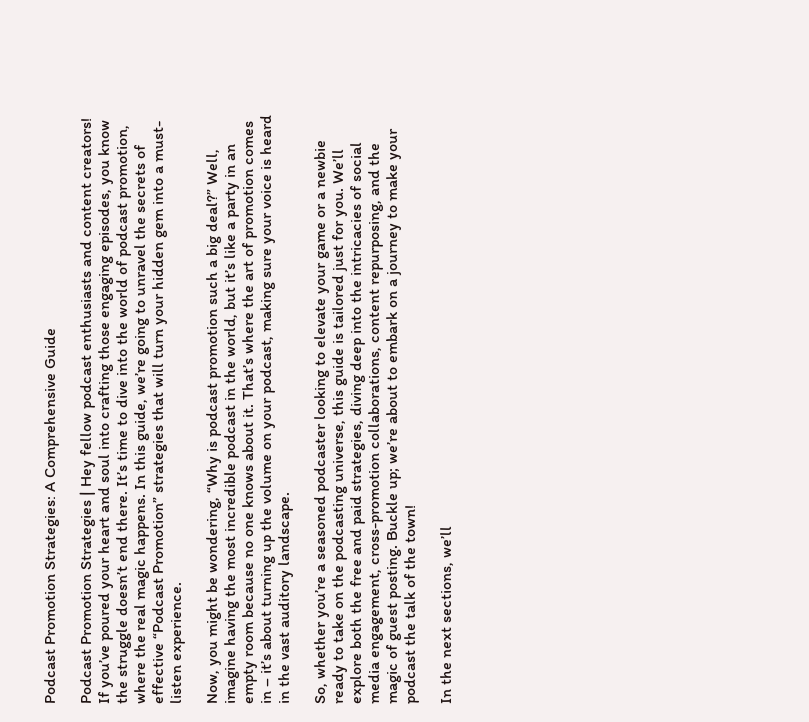Podcast Promotion Strategies: A Comprehensive Guide

Podcast Promotion Strategies | Hey fellow podcast enthusiasts and content creators! If you’ve poured your heart and soul into crafting those engaging episodes, you know the struggle doesn’t end there. It’s time to dive into the world of podcast promotion, where the real magic happens. In this guide, we’re going to unravel the secrets of effective “Podcast Promotion” strategies that will turn your hidden gem into a must-listen experience.

Now, you might be wondering, “Why is podcast promotion such a big deal?” Well, imagine having the most incredible podcast in the world, but it’s like a party in an empty room because no one knows about it. That’s where the art of promotion comes in – it’s about turning up the volume on your podcast, making sure your voice is heard in the vast auditory landscape.

So, whether you’re a seasoned podcaster looking to elevate your game or a newbie ready to take on the podcasting universe, this guide is tailored just for you. We’ll explore both the free and paid strategies, diving deep into the intricacies of social media engagement, cross-promotion collaborations, content repurposing, and the magic of guest posting. Buckle up; we’re about to embark on a journey to make your podcast the talk of the town!

In the next sections, we’ll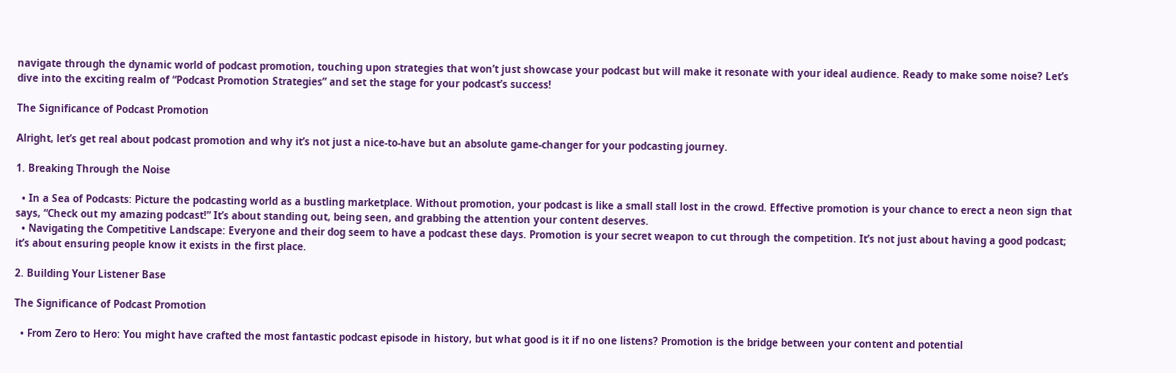navigate through the dynamic world of podcast promotion, touching upon strategies that won’t just showcase your podcast but will make it resonate with your ideal audience. Ready to make some noise? Let’s dive into the exciting realm of “Podcast Promotion Strategies” and set the stage for your podcast’s success!

The Significance of Podcast Promotion

Alright, let’s get real about podcast promotion and why it’s not just a nice-to-have but an absolute game-changer for your podcasting journey.

1. Breaking Through the Noise

  • In a Sea of Podcasts: Picture the podcasting world as a bustling marketplace. Without promotion, your podcast is like a small stall lost in the crowd. Effective promotion is your chance to erect a neon sign that says, “Check out my amazing podcast!” It’s about standing out, being seen, and grabbing the attention your content deserves.
  • Navigating the Competitive Landscape: Everyone and their dog seem to have a podcast these days. Promotion is your secret weapon to cut through the competition. It’s not just about having a good podcast; it’s about ensuring people know it exists in the first place.

2. Building Your Listener Base

The Significance of Podcast Promotion

  • From Zero to Hero: You might have crafted the most fantastic podcast episode in history, but what good is it if no one listens? Promotion is the bridge between your content and potential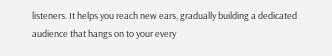listeners. It helps you reach new ears, gradually building a dedicated audience that hangs on to your every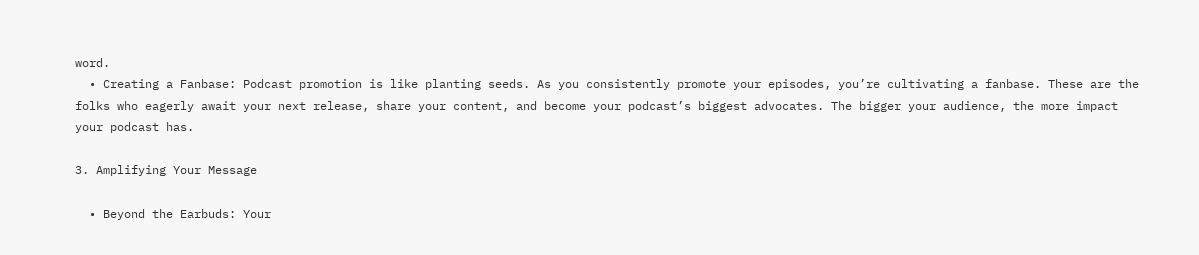word.
  • Creating a Fanbase: Podcast promotion is like planting seeds. As you consistently promote your episodes, you’re cultivating a fanbase. These are the folks who eagerly await your next release, share your content, and become your podcast’s biggest advocates. The bigger your audience, the more impact your podcast has.

3. Amplifying Your Message

  • Beyond the Earbuds: Your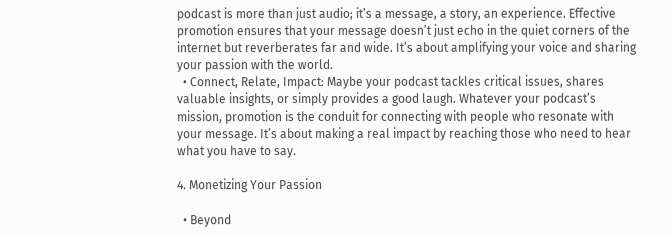podcast is more than just audio; it’s a message, a story, an experience. Effective promotion ensures that your message doesn’t just echo in the quiet corners of the internet but reverberates far and wide. It’s about amplifying your voice and sharing your passion with the world.
  • Connect, Relate, Impact: Maybe your podcast tackles critical issues, shares valuable insights, or simply provides a good laugh. Whatever your podcast’s mission, promotion is the conduit for connecting with people who resonate with your message. It’s about making a real impact by reaching those who need to hear what you have to say.

4. Monetizing Your Passion

  • Beyond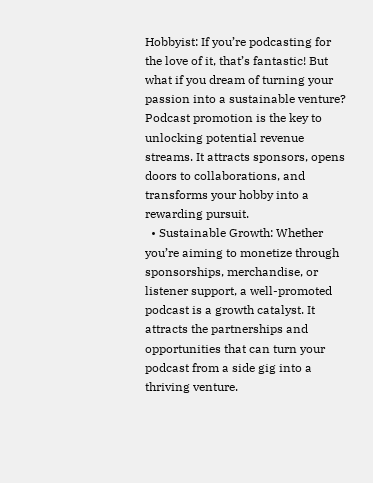Hobbyist: If you’re podcasting for the love of it, that’s fantastic! But what if you dream of turning your passion into a sustainable venture? Podcast promotion is the key to unlocking potential revenue streams. It attracts sponsors, opens doors to collaborations, and transforms your hobby into a rewarding pursuit.
  • Sustainable Growth: Whether you’re aiming to monetize through sponsorships, merchandise, or listener support, a well-promoted podcast is a growth catalyst. It attracts the partnerships and opportunities that can turn your podcast from a side gig into a thriving venture.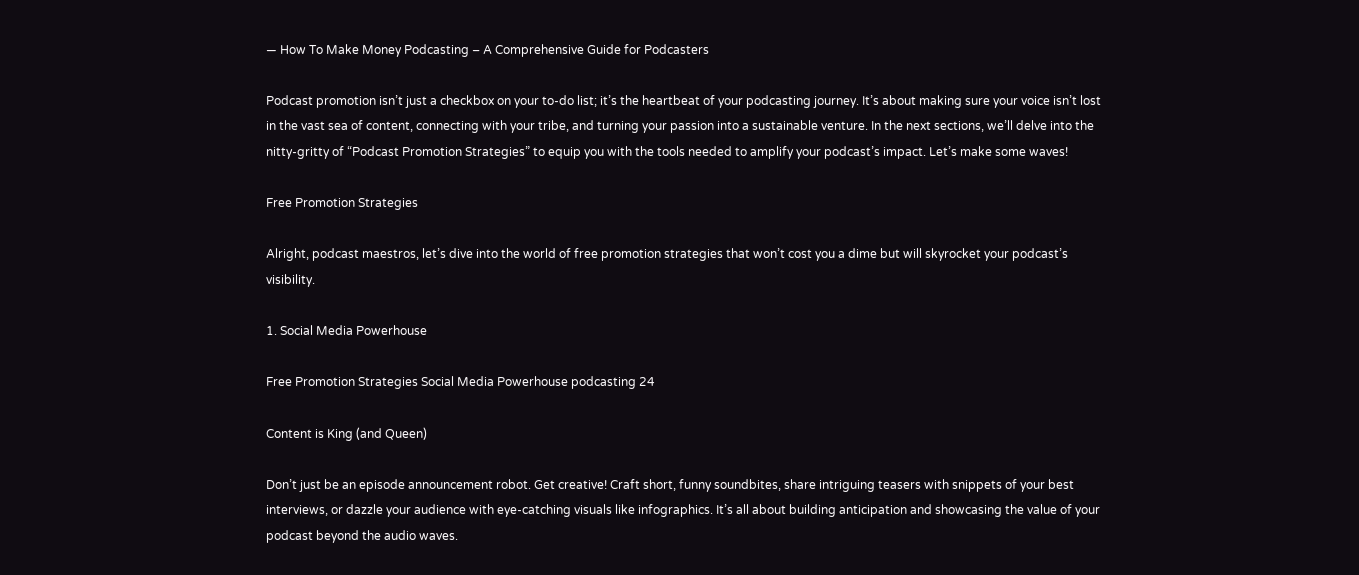— How To Make Money Podcasting – A Comprehensive Guide for Podcasters

Podcast promotion isn’t just a checkbox on your to-do list; it’s the heartbeat of your podcasting journey. It’s about making sure your voice isn’t lost in the vast sea of content, connecting with your tribe, and turning your passion into a sustainable venture. In the next sections, we’ll delve into the nitty-gritty of “Podcast Promotion Strategies” to equip you with the tools needed to amplify your podcast’s impact. Let’s make some waves!

Free Promotion Strategies

Alright, podcast maestros, let’s dive into the world of free promotion strategies that won’t cost you a dime but will skyrocket your podcast’s visibility.

1. Social Media Powerhouse

Free Promotion Strategies Social Media Powerhouse podcasting 24

Content is King (and Queen)

Don’t just be an episode announcement robot. Get creative! Craft short, funny soundbites, share intriguing teasers with snippets of your best interviews, or dazzle your audience with eye-catching visuals like infographics. It’s all about building anticipation and showcasing the value of your podcast beyond the audio waves.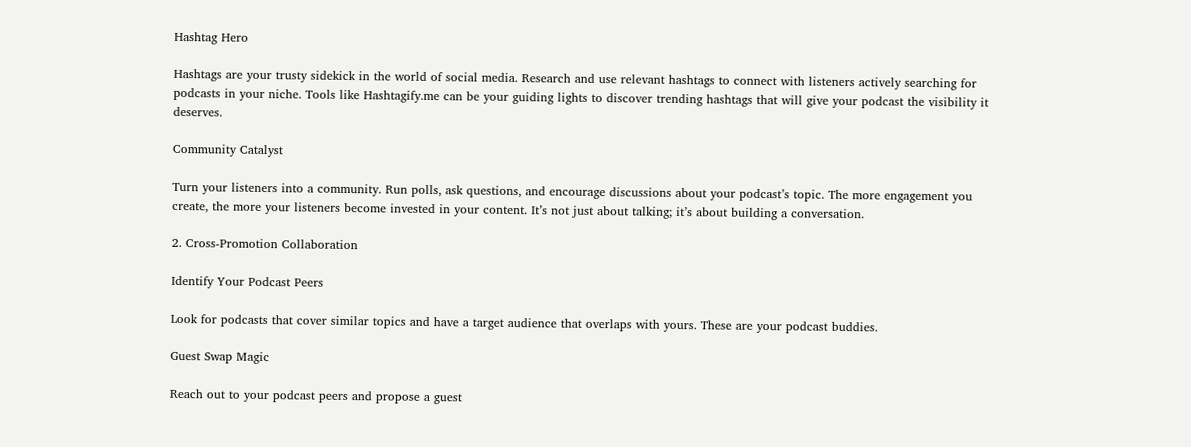Hashtag Hero

Hashtags are your trusty sidekick in the world of social media. Research and use relevant hashtags to connect with listeners actively searching for podcasts in your niche. Tools like Hashtagify.me can be your guiding lights to discover trending hashtags that will give your podcast the visibility it deserves.

Community Catalyst

Turn your listeners into a community. Run polls, ask questions, and encourage discussions about your podcast’s topic. The more engagement you create, the more your listeners become invested in your content. It’s not just about talking; it’s about building a conversation.

2. Cross-Promotion Collaboration

Identify Your Podcast Peers

Look for podcasts that cover similar topics and have a target audience that overlaps with yours. These are your podcast buddies.

Guest Swap Magic

Reach out to your podcast peers and propose a guest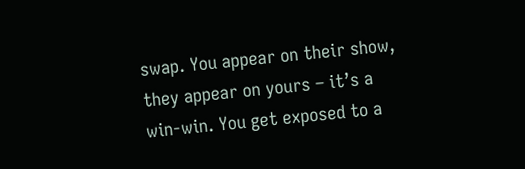swap. You appear on their show, they appear on yours – it’s a win-win. You get exposed to a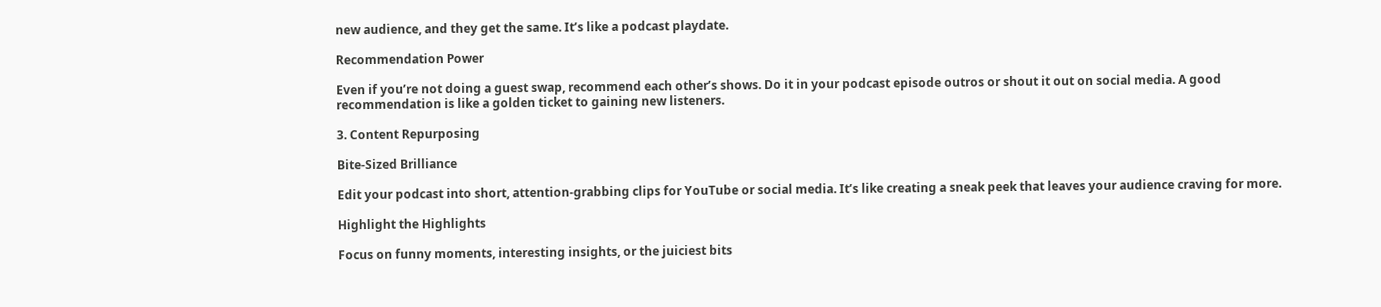new audience, and they get the same. It’s like a podcast playdate.

Recommendation Power

Even if you’re not doing a guest swap, recommend each other’s shows. Do it in your podcast episode outros or shout it out on social media. A good recommendation is like a golden ticket to gaining new listeners.

3. Content Repurposing

Bite-Sized Brilliance

Edit your podcast into short, attention-grabbing clips for YouTube or social media. It’s like creating a sneak peek that leaves your audience craving for more.

Highlight the Highlights

Focus on funny moments, interesting insights, or the juiciest bits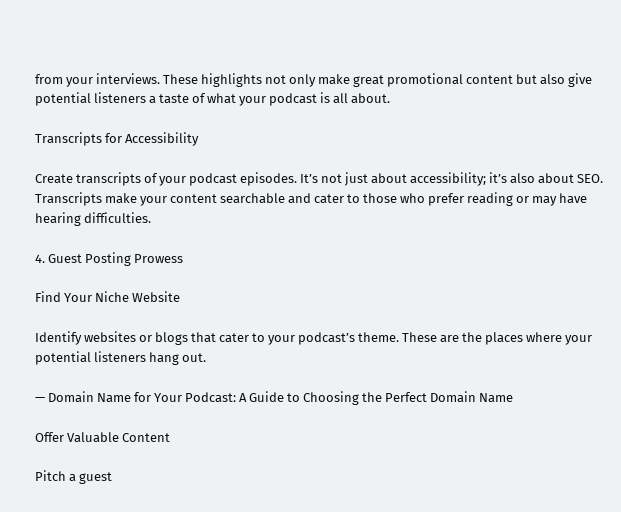from your interviews. These highlights not only make great promotional content but also give potential listeners a taste of what your podcast is all about.

Transcripts for Accessibility

Create transcripts of your podcast episodes. It’s not just about accessibility; it’s also about SEO. Transcripts make your content searchable and cater to those who prefer reading or may have hearing difficulties.

4. Guest Posting Prowess

Find Your Niche Website

Identify websites or blogs that cater to your podcast’s theme. These are the places where your potential listeners hang out.

— Domain Name for Your Podcast: A Guide to Choosing the Perfect Domain Name

Offer Valuable Content

Pitch a guest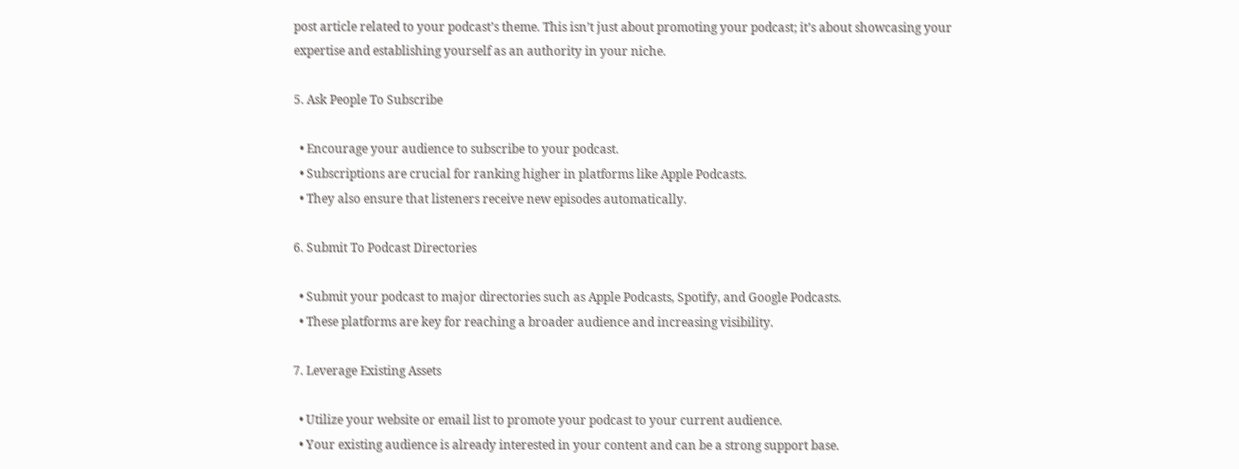post article related to your podcast’s theme. This isn’t just about promoting your podcast; it’s about showcasing your expertise and establishing yourself as an authority in your niche.

5. Ask People To Subscribe

  • Encourage your audience to subscribe to your podcast.
  • Subscriptions are crucial for ranking higher in platforms like Apple Podcasts.
  • They also ensure that listeners receive new episodes automatically.

6. Submit To Podcast Directories

  • Submit your podcast to major directories such as Apple Podcasts, Spotify, and Google Podcasts.
  • These platforms are key for reaching a broader audience and increasing visibility.

7. Leverage Existing Assets

  • Utilize your website or email list to promote your podcast to your current audience.
  • Your existing audience is already interested in your content and can be a strong support base.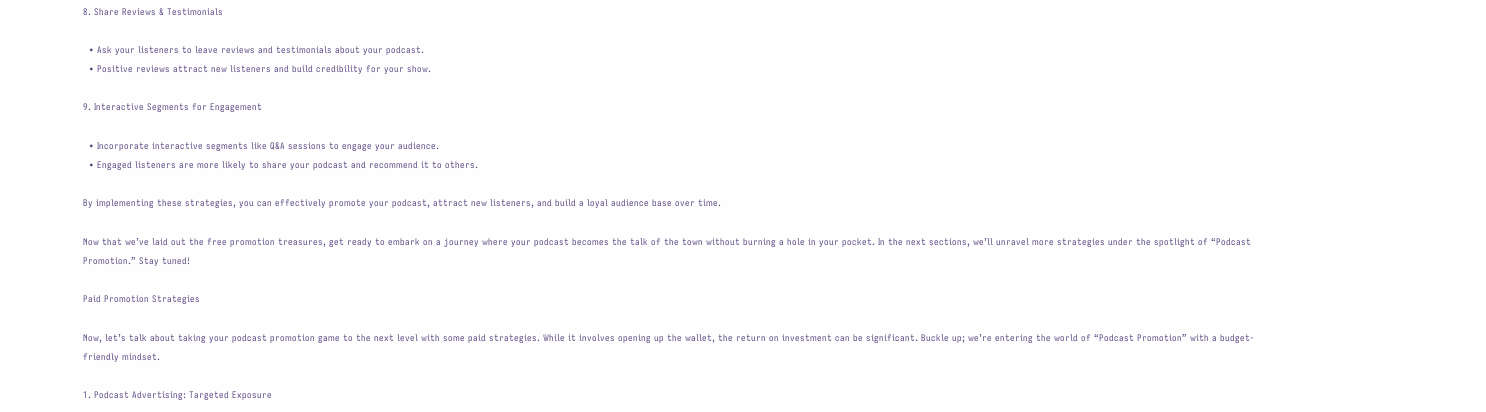8. Share Reviews & Testimonials

  • Ask your listeners to leave reviews and testimonials about your podcast.
  • Positive reviews attract new listeners and build credibility for your show.

9. Interactive Segments for Engagement

  • Incorporate interactive segments like Q&A sessions to engage your audience.
  • Engaged listeners are more likely to share your podcast and recommend it to others.

By implementing these strategies, you can effectively promote your podcast, attract new listeners, and build a loyal audience base over time.

Now that we’ve laid out the free promotion treasures, get ready to embark on a journey where your podcast becomes the talk of the town without burning a hole in your pocket. In the next sections, we’ll unravel more strategies under the spotlight of “Podcast Promotion.” Stay tuned!

Paid Promotion Strategies

Now, let’s talk about taking your podcast promotion game to the next level with some paid strategies. While it involves opening up the wallet, the return on investment can be significant. Buckle up; we’re entering the world of “Podcast Promotion” with a budget-friendly mindset.

1. Podcast Advertising: Targeted Exposure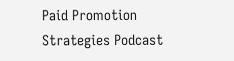Paid Promotion Strategies Podcast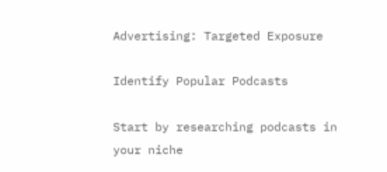Advertising: Targeted Exposure

Identify Popular Podcasts

Start by researching podcasts in your niche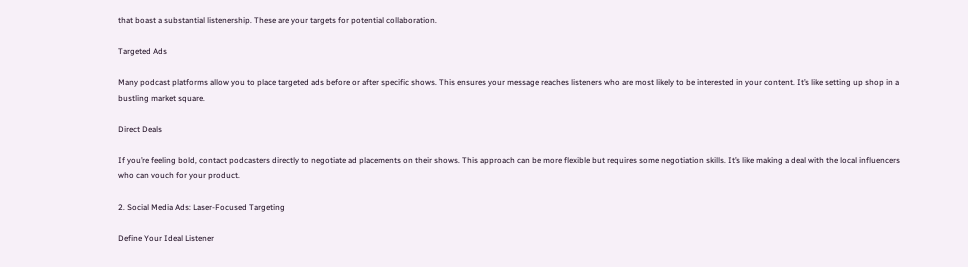that boast a substantial listenership. These are your targets for potential collaboration.

Targeted Ads

Many podcast platforms allow you to place targeted ads before or after specific shows. This ensures your message reaches listeners who are most likely to be interested in your content. It’s like setting up shop in a bustling market square.

Direct Deals

If you’re feeling bold, contact podcasters directly to negotiate ad placements on their shows. This approach can be more flexible but requires some negotiation skills. It’s like making a deal with the local influencers who can vouch for your product.

2. Social Media Ads: Laser-Focused Targeting

Define Your Ideal Listener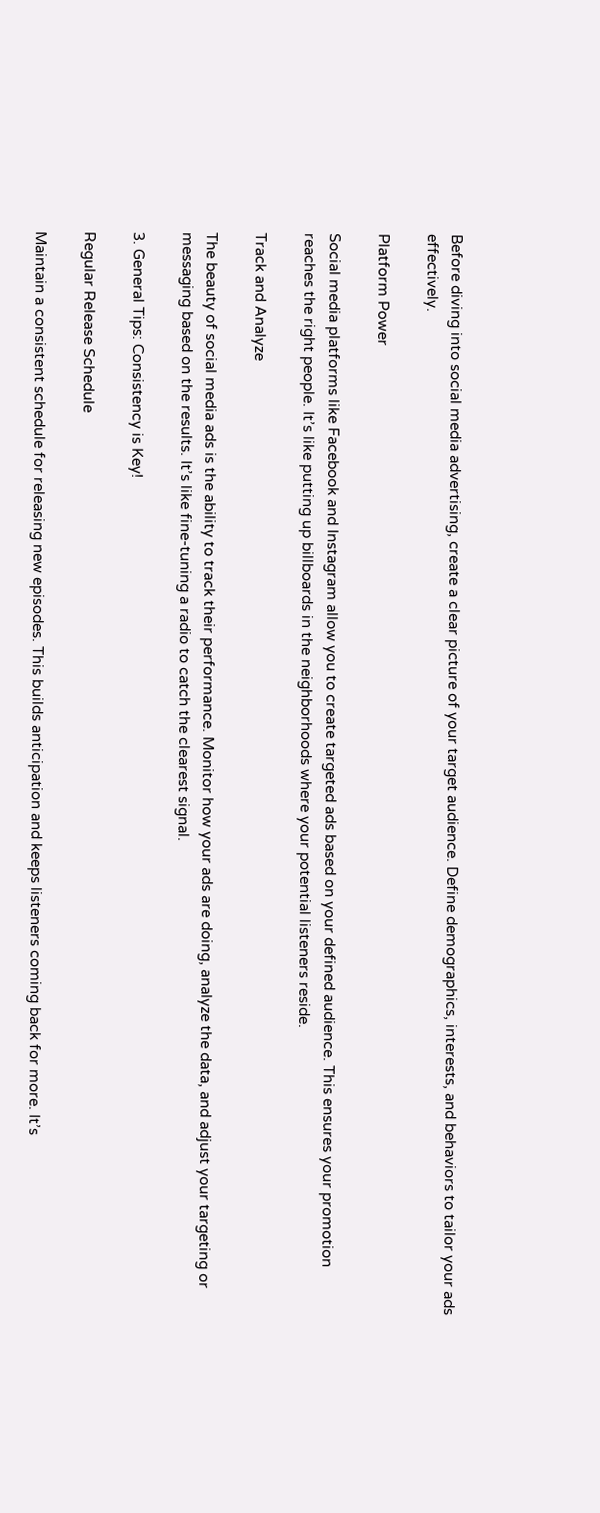Before diving into social media advertising, create a clear picture of your target audience. Define demographics, interests, and behaviors to tailor your ads effectively.

Platform Power

Social media platforms like Facebook and Instagram allow you to create targeted ads based on your defined audience. This ensures your promotion reaches the right people. It’s like putting up billboards in the neighborhoods where your potential listeners reside.

Track and Analyze

The beauty of social media ads is the ability to track their performance. Monitor how your ads are doing, analyze the data, and adjust your targeting or messaging based on the results. It’s like fine-tuning a radio to catch the clearest signal.

3. General Tips: Consistency is Key!

Regular Release Schedule

Maintain a consistent schedule for releasing new episodes. This builds anticipation and keeps listeners coming back for more. It’s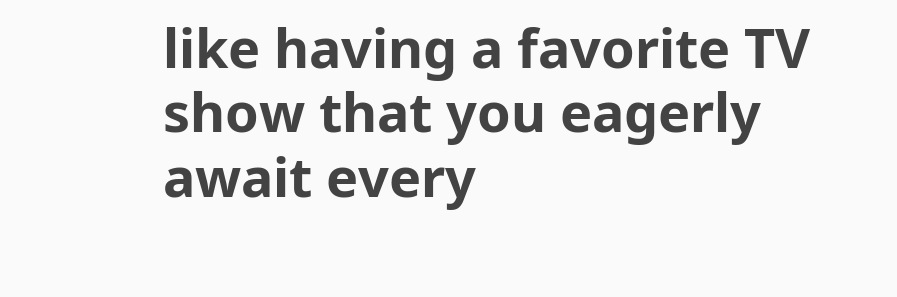like having a favorite TV show that you eagerly await every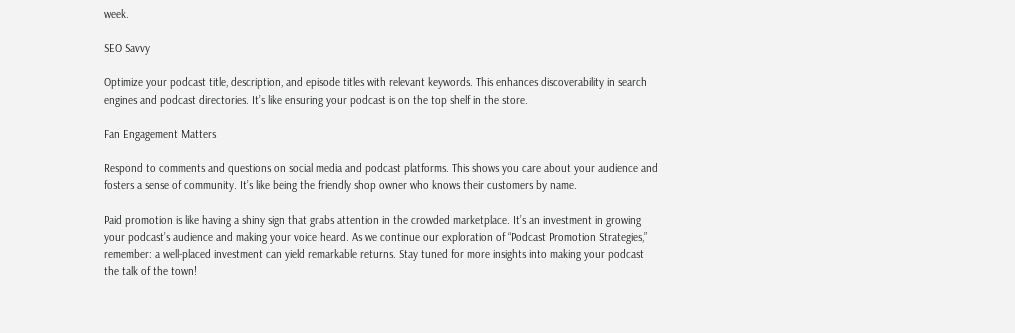week.

SEO Savvy

Optimize your podcast title, description, and episode titles with relevant keywords. This enhances discoverability in search engines and podcast directories. It’s like ensuring your podcast is on the top shelf in the store.

Fan Engagement Matters

Respond to comments and questions on social media and podcast platforms. This shows you care about your audience and fosters a sense of community. It’s like being the friendly shop owner who knows their customers by name.

Paid promotion is like having a shiny sign that grabs attention in the crowded marketplace. It’s an investment in growing your podcast’s audience and making your voice heard. As we continue our exploration of “Podcast Promotion Strategies,” remember: a well-placed investment can yield remarkable returns. Stay tuned for more insights into making your podcast the talk of the town!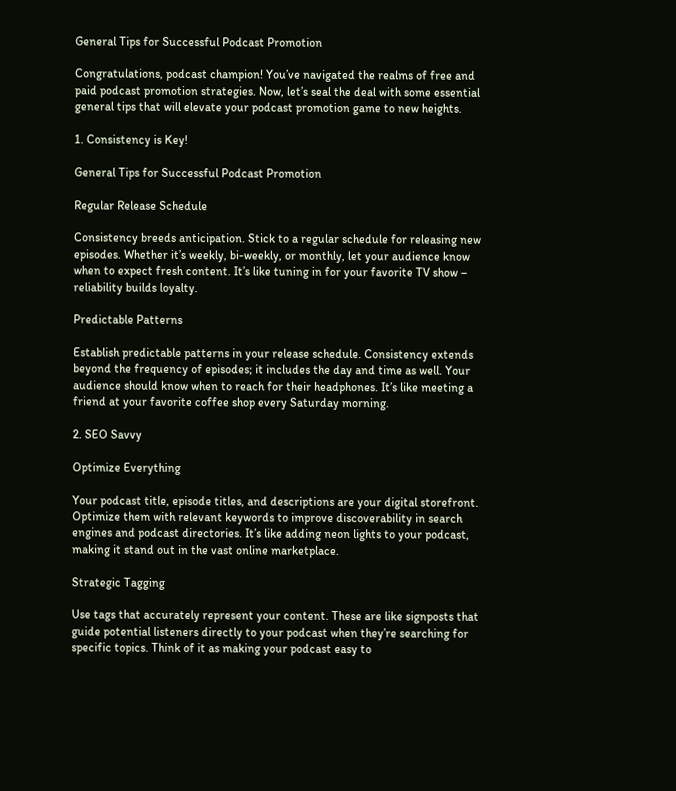General Tips for Successful Podcast Promotion

Congratulations, podcast champion! You’ve navigated the realms of free and paid podcast promotion strategies. Now, let’s seal the deal with some essential general tips that will elevate your podcast promotion game to new heights.

1. Consistency is Key!

General Tips for Successful Podcast Promotion

Regular Release Schedule

Consistency breeds anticipation. Stick to a regular schedule for releasing new episodes. Whether it’s weekly, bi-weekly, or monthly, let your audience know when to expect fresh content. It’s like tuning in for your favorite TV show – reliability builds loyalty.

Predictable Patterns

Establish predictable patterns in your release schedule. Consistency extends beyond the frequency of episodes; it includes the day and time as well. Your audience should know when to reach for their headphones. It’s like meeting a friend at your favorite coffee shop every Saturday morning.

2. SEO Savvy

Optimize Everything

Your podcast title, episode titles, and descriptions are your digital storefront. Optimize them with relevant keywords to improve discoverability in search engines and podcast directories. It’s like adding neon lights to your podcast, making it stand out in the vast online marketplace.

Strategic Tagging

Use tags that accurately represent your content. These are like signposts that guide potential listeners directly to your podcast when they’re searching for specific topics. Think of it as making your podcast easy to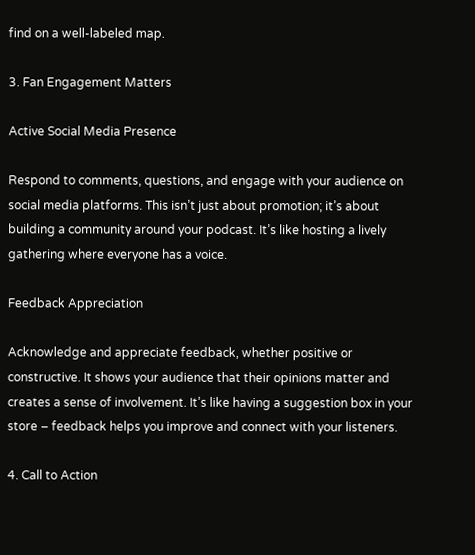find on a well-labeled map.

3. Fan Engagement Matters

Active Social Media Presence

Respond to comments, questions, and engage with your audience on social media platforms. This isn’t just about promotion; it’s about building a community around your podcast. It’s like hosting a lively gathering where everyone has a voice.

Feedback Appreciation

Acknowledge and appreciate feedback, whether positive or constructive. It shows your audience that their opinions matter and creates a sense of involvement. It’s like having a suggestion box in your store – feedback helps you improve and connect with your listeners.

4. Call to Action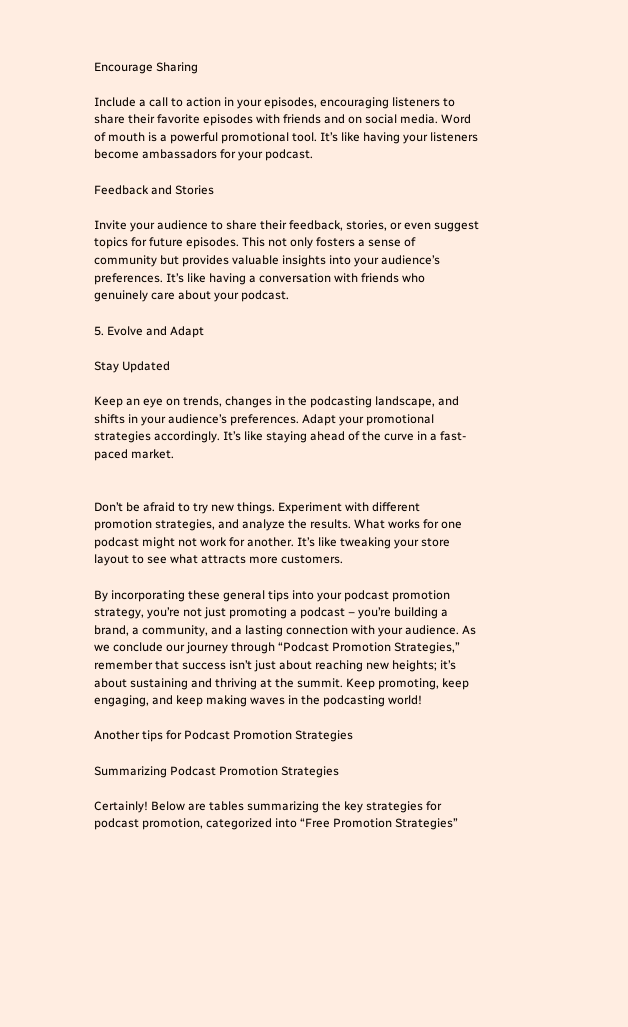Encourage Sharing

Include a call to action in your episodes, encouraging listeners to share their favorite episodes with friends and on social media. Word of mouth is a powerful promotional tool. It’s like having your listeners become ambassadors for your podcast.

Feedback and Stories

Invite your audience to share their feedback, stories, or even suggest topics for future episodes. This not only fosters a sense of community but provides valuable insights into your audience’s preferences. It’s like having a conversation with friends who genuinely care about your podcast.

5. Evolve and Adapt

Stay Updated

Keep an eye on trends, changes in the podcasting landscape, and shifts in your audience’s preferences. Adapt your promotional strategies accordingly. It’s like staying ahead of the curve in a fast-paced market.


Don’t be afraid to try new things. Experiment with different promotion strategies, and analyze the results. What works for one podcast might not work for another. It’s like tweaking your store layout to see what attracts more customers.

By incorporating these general tips into your podcast promotion strategy, you’re not just promoting a podcast – you’re building a brand, a community, and a lasting connection with your audience. As we conclude our journey through “Podcast Promotion Strategies,” remember that success isn’t just about reaching new heights; it’s about sustaining and thriving at the summit. Keep promoting, keep engaging, and keep making waves in the podcasting world!

Another tips for Podcast Promotion Strategies

Summarizing Podcast Promotion Strategies

Certainly! Below are tables summarizing the key strategies for podcast promotion, categorized into “Free Promotion Strategies”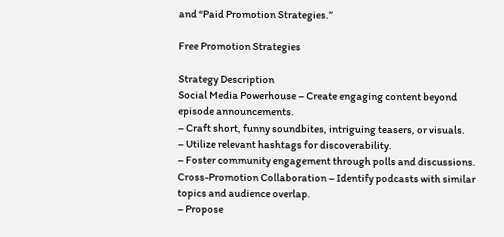and “Paid Promotion Strategies.”

Free Promotion Strategies

Strategy Description
Social Media Powerhouse – Create engaging content beyond episode announcements.
– Craft short, funny soundbites, intriguing teasers, or visuals.
– Utilize relevant hashtags for discoverability.
– Foster community engagement through polls and discussions.
Cross-Promotion Collaboration – Identify podcasts with similar topics and audience overlap.
– Propose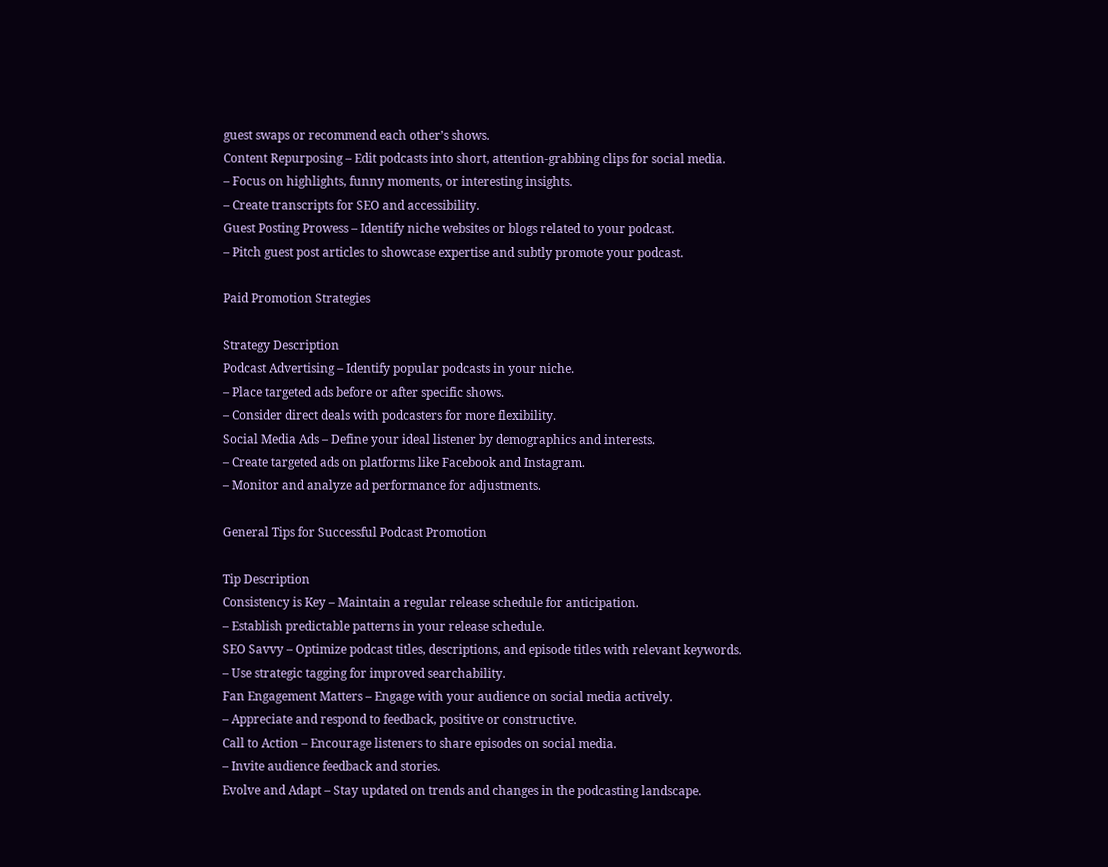guest swaps or recommend each other’s shows.
Content Repurposing – Edit podcasts into short, attention-grabbing clips for social media.
– Focus on highlights, funny moments, or interesting insights.
– Create transcripts for SEO and accessibility.
Guest Posting Prowess – Identify niche websites or blogs related to your podcast.
– Pitch guest post articles to showcase expertise and subtly promote your podcast.

Paid Promotion Strategies

Strategy Description
Podcast Advertising – Identify popular podcasts in your niche.
– Place targeted ads before or after specific shows.
– Consider direct deals with podcasters for more flexibility.
Social Media Ads – Define your ideal listener by demographics and interests.
– Create targeted ads on platforms like Facebook and Instagram.
– Monitor and analyze ad performance for adjustments.

General Tips for Successful Podcast Promotion

Tip Description
Consistency is Key – Maintain a regular release schedule for anticipation.
– Establish predictable patterns in your release schedule.
SEO Savvy – Optimize podcast titles, descriptions, and episode titles with relevant keywords.
– Use strategic tagging for improved searchability.
Fan Engagement Matters – Engage with your audience on social media actively.
– Appreciate and respond to feedback, positive or constructive.
Call to Action – Encourage listeners to share episodes on social media.
– Invite audience feedback and stories.
Evolve and Adapt – Stay updated on trends and changes in the podcasting landscape.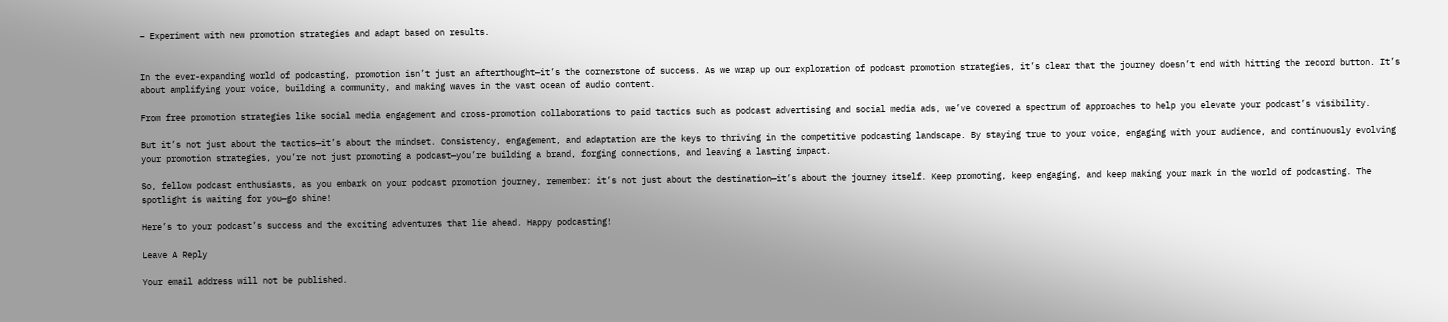– Experiment with new promotion strategies and adapt based on results.


In the ever-expanding world of podcasting, promotion isn’t just an afterthought—it’s the cornerstone of success. As we wrap up our exploration of podcast promotion strategies, it’s clear that the journey doesn’t end with hitting the record button. It’s about amplifying your voice, building a community, and making waves in the vast ocean of audio content.

From free promotion strategies like social media engagement and cross-promotion collaborations to paid tactics such as podcast advertising and social media ads, we’ve covered a spectrum of approaches to help you elevate your podcast’s visibility.

But it’s not just about the tactics—it’s about the mindset. Consistency, engagement, and adaptation are the keys to thriving in the competitive podcasting landscape. By staying true to your voice, engaging with your audience, and continuously evolving your promotion strategies, you’re not just promoting a podcast—you’re building a brand, forging connections, and leaving a lasting impact.

So, fellow podcast enthusiasts, as you embark on your podcast promotion journey, remember: it’s not just about the destination—it’s about the journey itself. Keep promoting, keep engaging, and keep making your mark in the world of podcasting. The spotlight is waiting for you—go shine!

Here’s to your podcast’s success and the exciting adventures that lie ahead. Happy podcasting!

Leave A Reply

Your email address will not be published.